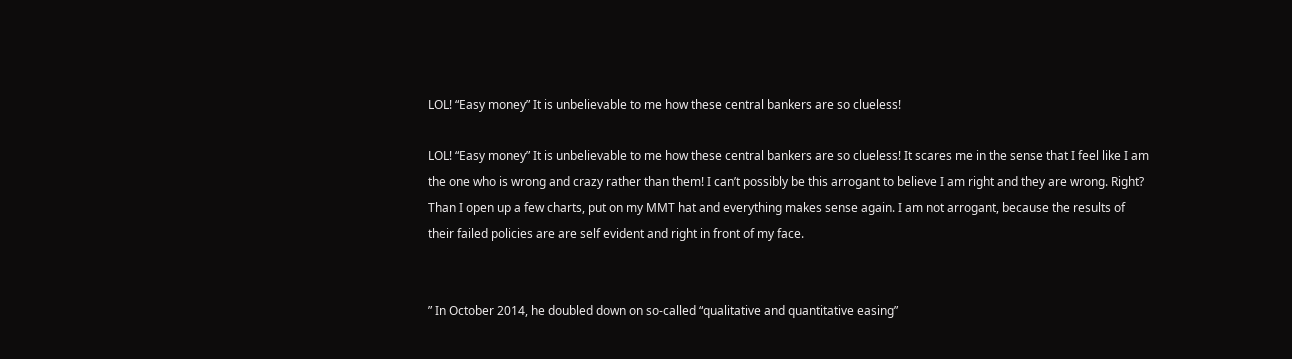LOL! “Easy money” It is unbelievable to me how these central bankers are so clueless!

LOL! “Easy money” It is unbelievable to me how these central bankers are so clueless! It scares me in the sense that I feel like I am the one who is wrong and crazy rather than them! I can’t possibly be this arrogant to believe I am right and they are wrong. Right? Than I open up a few charts, put on my MMT hat and everything makes sense again. I am not arrogant, because the results of their failed policies are are self evident and right in front of my face.


” In October 2014, he doubled down on so-called “qualitative and quantitative easing”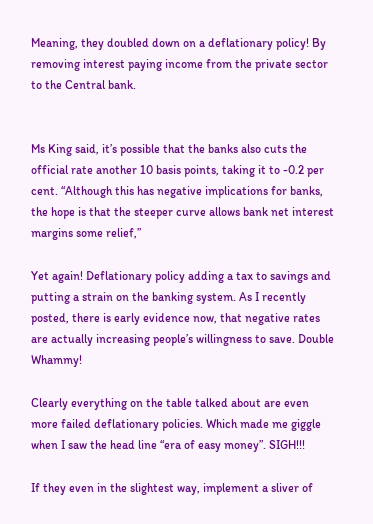Meaning, they doubled down on a deflationary policy! By removing interest paying income from the private sector to the Central bank.


Ms King said, it’s possible that the banks also cuts the official rate another 10 basis points, taking it to -0.2 per cent. “Although this has negative implications for banks, the hope is that the steeper curve allows bank net interest margins some relief,”

Yet again! Deflationary policy adding a tax to savings and putting a strain on the banking system. As I recently posted, there is early evidence now, that negative rates are actually increasing people’s willingness to save. Double Whammy!

Clearly everything on the table talked about are even more failed deflationary policies. Which made me giggle when I saw the head line “era of easy money”. SIGH!!!

If they even in the slightest way, implement a sliver of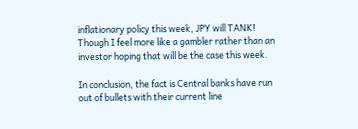inflationary policy this week, JPY will TANK! Though I feel more like a gambler rather than an investor hoping that will be the case this week.

In conclusion, the fact is Central banks have run out of bullets with their current line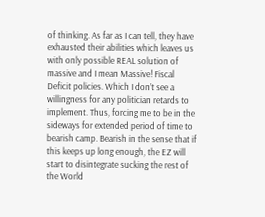of thinking. As far as I can tell, they have exhausted their abilities which leaves us with only possible REAL solution of massive and I mean Massive! Fiscal Deficit policies. Which I don’t see a willingness for any politician retards to implement. Thus, forcing me to be in the sideways for extended period of time to bearish camp. Bearish in the sense that if this keeps up long enough, the EZ will start to disintegrate sucking the rest of the World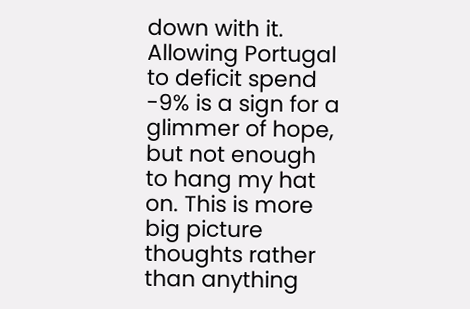down with it. Allowing Portugal to deficit spend -9% is a sign for a glimmer of hope, but not enough to hang my hat on. This is more big picture thoughts rather than anything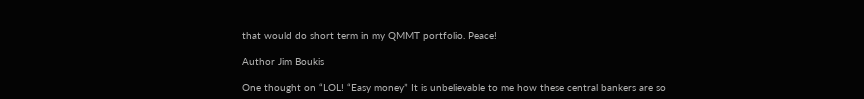that would do short term in my QMMT portfolio. Peace!

Author Jim Boukis

One thought on “LOL! “Easy money” It is unbelievable to me how these central bankers are so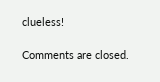clueless!

Comments are closed.